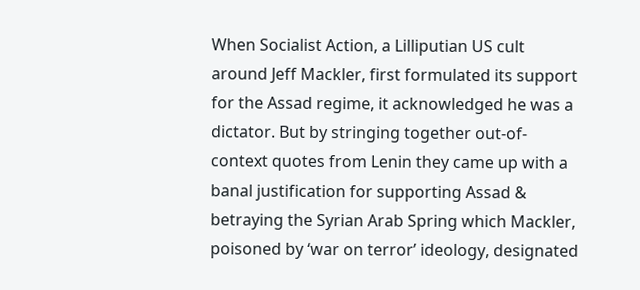When Socialist Action, a Lilliputian US cult around Jeff Mackler, first formulated its support for the Assad regime, it acknowledged he was a dictator. But by stringing together out-of-context quotes from Lenin they came up with a banal justification for supporting Assad & betraying the Syrian Arab Spring which Mackler, poisoned by ‘war on terror’ ideology, designated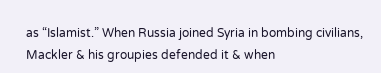as “Islamist.” When Russia joined Syria in bombing civilians, Mackler & his groupies defended it & when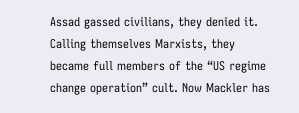Assad gassed civilians, they denied it. Calling themselves Marxists, they became full members of the “US regime change operation” cult. Now Mackler has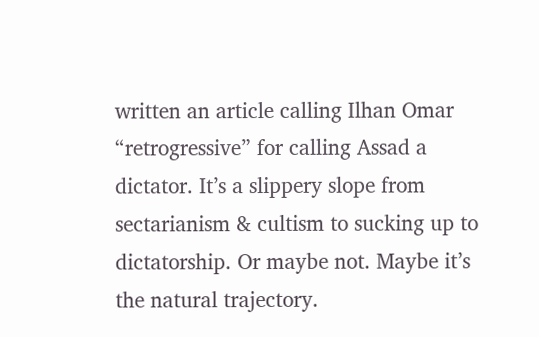written an article calling Ilhan Omar “retrogressive” for calling Assad a dictator. It’s a slippery slope from sectarianism & cultism to sucking up to dictatorship. Or maybe not. Maybe it’s the natural trajectory.